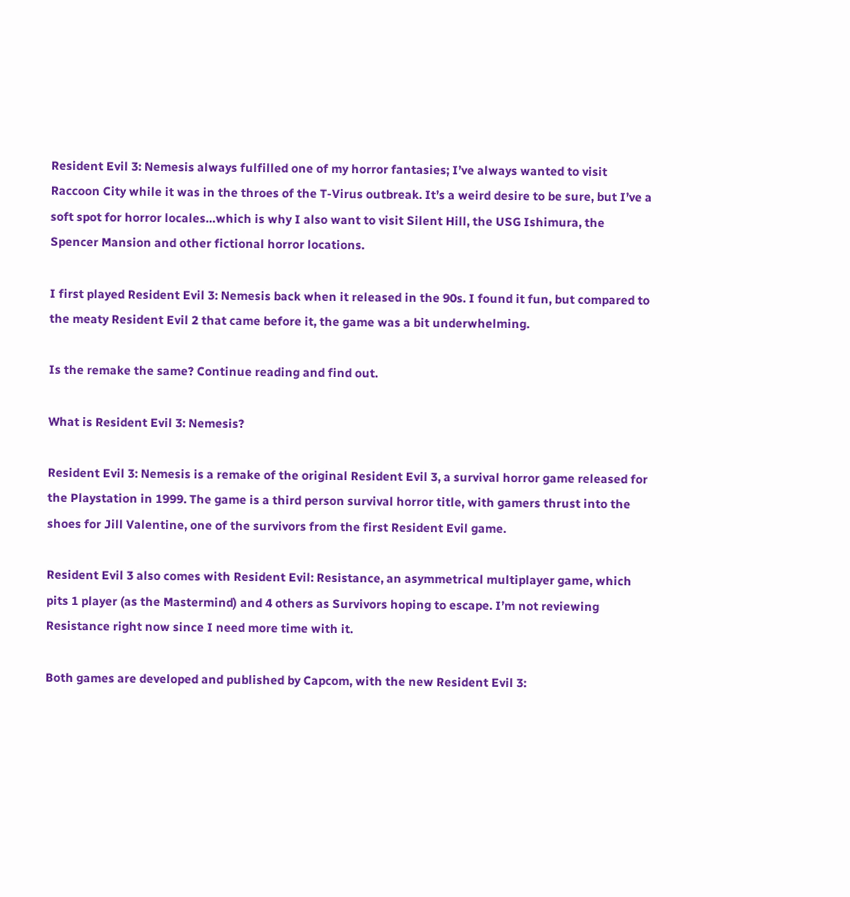Resident Evil 3: Nemesis always fulfilled one of my horror fantasies; I’ve always wanted to visit Raccoon City while it was in the throes of the T-Virus outbreak. It’s a weird desire to be sure, but I’ve a soft spot for horror locales…which is why I also want to visit Silent Hill, the USG Ishimura, the Spencer Mansion and other fictional horror locations.

I first played Resident Evil 3: Nemesis back when it released in the 90s. I found it fun, but compared to the meaty Resident Evil 2 that came before it, the game was a bit underwhelming.

Is the remake the same? Continue reading and find out.

What is Resident Evil 3: Nemesis?

Resident Evil 3: Nemesis is a remake of the original Resident Evil 3, a survival horror game released for the Playstation in 1999. The game is a third person survival horror title, with gamers thrust into the shoes for Jill Valentine, one of the survivors from the first Resident Evil game.

Resident Evil 3 also comes with Resident Evil: Resistance, an asymmetrical multiplayer game, which pits 1 player (as the Mastermind) and 4 others as Survivors hoping to escape. I’m not reviewing Resistance right now since I need more time with it.

Both games are developed and published by Capcom, with the new Resident Evil 3: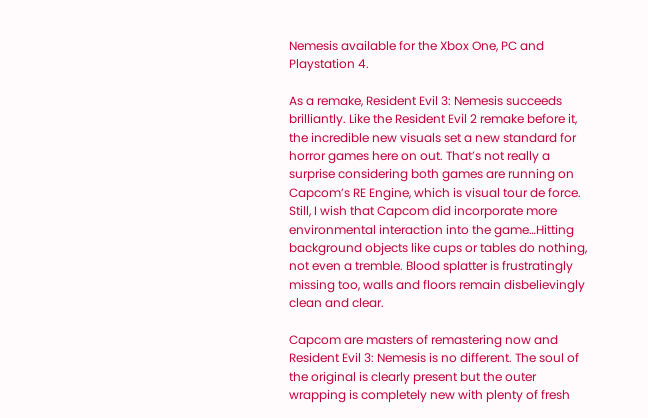Nemesis available for the Xbox One, PC and Playstation 4.

As a remake, Resident Evil 3: Nemesis succeeds brilliantly. Like the Resident Evil 2 remake before it, the incredible new visuals set a new standard for horror games here on out. That’s not really a surprise considering both games are running on Capcom’s RE Engine, which is visual tour de force. Still, I wish that Capcom did incorporate more environmental interaction into the game…Hitting background objects like cups or tables do nothing, not even a tremble. Blood splatter is frustratingly missing too, walls and floors remain disbelievingly clean and clear.

Capcom are masters of remastering now and Resident Evil 3: Nemesis is no different. The soul of the original is clearly present but the outer wrapping is completely new with plenty of fresh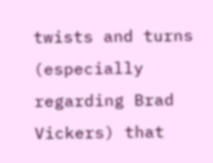twists and turns (especially regarding Brad Vickers) that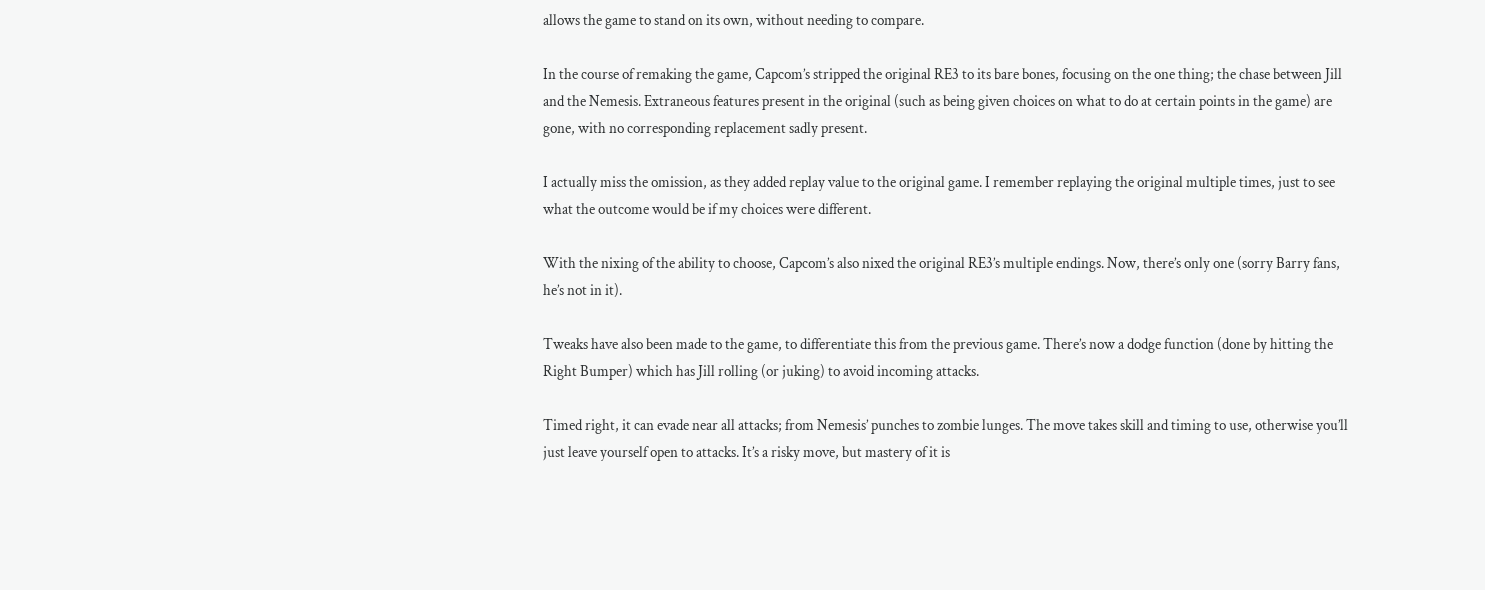allows the game to stand on its own, without needing to compare.

In the course of remaking the game, Capcom’s stripped the original RE3 to its bare bones, focusing on the one thing; the chase between Jill and the Nemesis. Extraneous features present in the original (such as being given choices on what to do at certain points in the game) are gone, with no corresponding replacement sadly present.

I actually miss the omission, as they added replay value to the original game. I remember replaying the original multiple times, just to see what the outcome would be if my choices were different.

With the nixing of the ability to choose, Capcom’s also nixed the original RE3’s multiple endings. Now, there’s only one (sorry Barry fans, he’s not in it).

Tweaks have also been made to the game, to differentiate this from the previous game. There’s now a dodge function (done by hitting the Right Bumper) which has Jill rolling (or juking) to avoid incoming attacks.

Timed right, it can evade near all attacks; from Nemesis’ punches to zombie lunges. The move takes skill and timing to use, otherwise you’ll just leave yourself open to attacks. It’s a risky move, but mastery of it is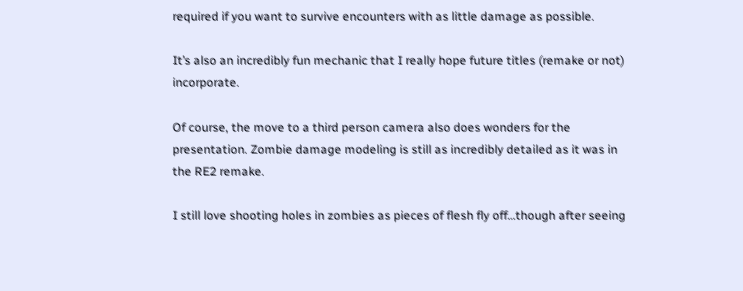required if you want to survive encounters with as little damage as possible.

It’s also an incredibly fun mechanic that I really hope future titles (remake or not) incorporate.

Of course, the move to a third person camera also does wonders for the presentation. Zombie damage modeling is still as incredibly detailed as it was in the RE2 remake.

I still love shooting holes in zombies as pieces of flesh fly off…though after seeing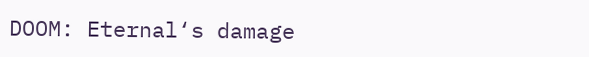DOOM: Eternal‘s damage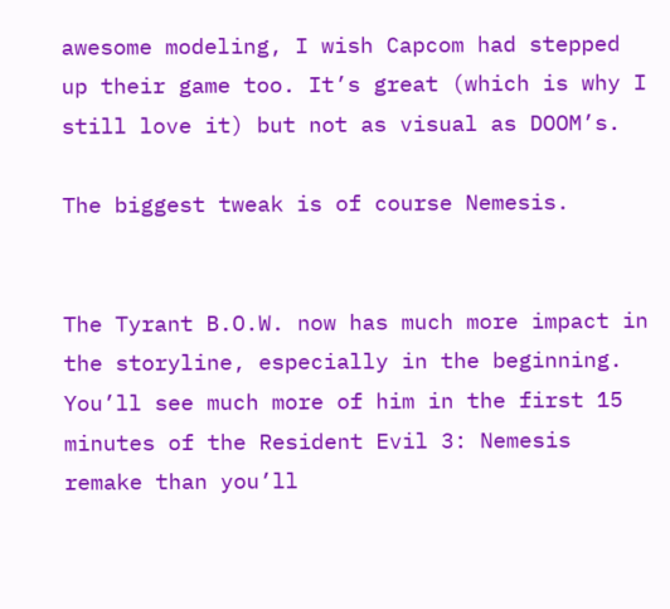awesome modeling, I wish Capcom had stepped up their game too. It’s great (which is why I still love it) but not as visual as DOOM’s.

The biggest tweak is of course Nemesis.


The Tyrant B.O.W. now has much more impact in the storyline, especially in the beginning. You’ll see much more of him in the first 15 minutes of the Resident Evil 3: Nemesis remake than you’ll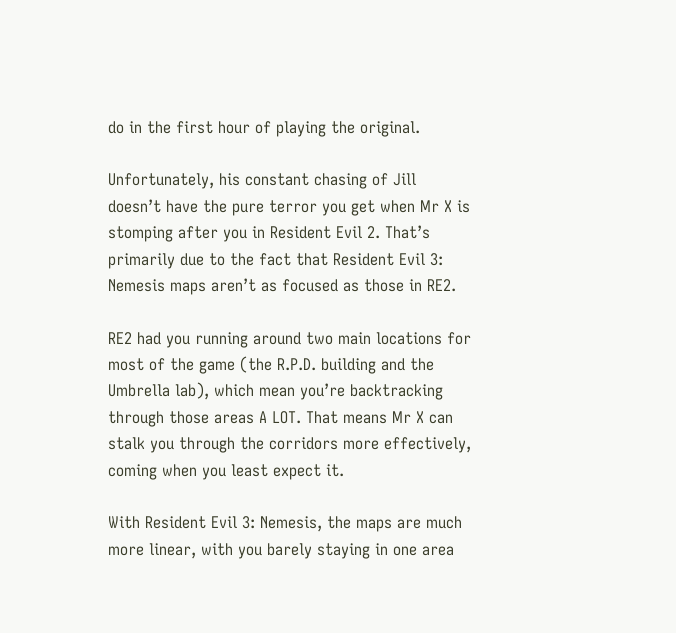do in the first hour of playing the original.

Unfortunately, his constant chasing of Jill doesn’t have the pure terror you get when Mr X is stomping after you in Resident Evil 2. That’s primarily due to the fact that Resident Evil 3: Nemesis maps aren’t as focused as those in RE2.

RE2 had you running around two main locations for most of the game (the R.P.D. building and the Umbrella lab), which mean you’re backtracking through those areas A LOT. That means Mr X can stalk you through the corridors more effectively, coming when you least expect it.

With Resident Evil 3: Nemesis, the maps are much more linear, with you barely staying in one area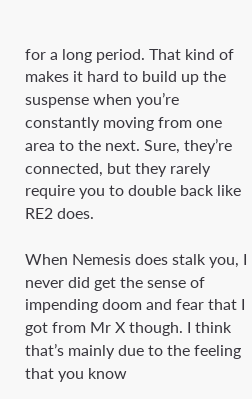for a long period. That kind of makes it hard to build up the suspense when you’re constantly moving from one area to the next. Sure, they’re connected, but they rarely require you to double back like RE2 does.

When Nemesis does stalk you, I never did get the sense of impending doom and fear that I got from Mr X though. I think that’s mainly due to the feeling that you know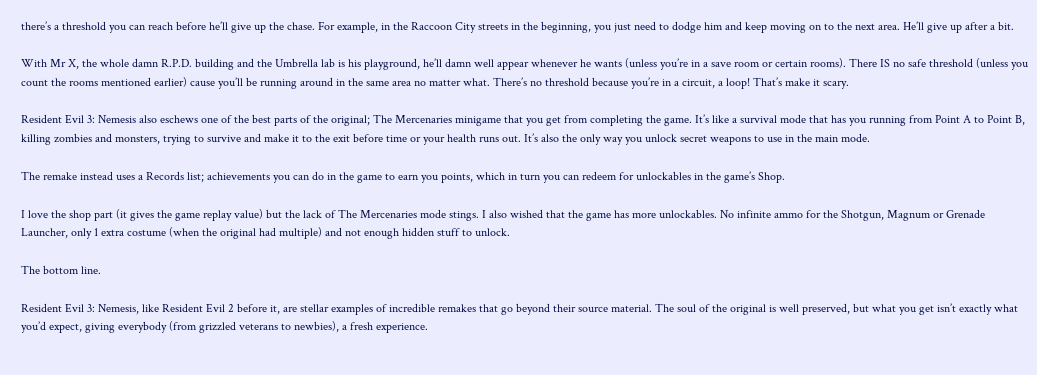there’s a threshold you can reach before he’ll give up the chase. For example, in the Raccoon City streets in the beginning, you just need to dodge him and keep moving on to the next area. He’ll give up after a bit.

With Mr X, the whole damn R.P.D. building and the Umbrella lab is his playground, he’ll damn well appear whenever he wants (unless you’re in a save room or certain rooms). There IS no safe threshold (unless you count the rooms mentioned earlier) cause you’ll be running around in the same area no matter what. There’s no threshold because you’re in a circuit, a loop! That’s make it scary.

Resident Evil 3: Nemesis also eschews one of the best parts of the original; The Mercenaries minigame that you get from completing the game. It’s like a survival mode that has you running from Point A to Point B, killing zombies and monsters, trying to survive and make it to the exit before time or your health runs out. It’s also the only way you unlock secret weapons to use in the main mode.

The remake instead uses a Records list; achievements you can do in the game to earn you points, which in turn you can redeem for unlockables in the game’s Shop.

I love the shop part (it gives the game replay value) but the lack of The Mercenaries mode stings. I also wished that the game has more unlockables. No infinite ammo for the Shotgun, Magnum or Grenade Launcher, only 1 extra costume (when the original had multiple) and not enough hidden stuff to unlock.

The bottom line.

Resident Evil 3: Nemesis, like Resident Evil 2 before it, are stellar examples of incredible remakes that go beyond their source material. The soul of the original is well preserved, but what you get isn’t exactly what you’d expect, giving everybody (from grizzled veterans to newbies), a fresh experience.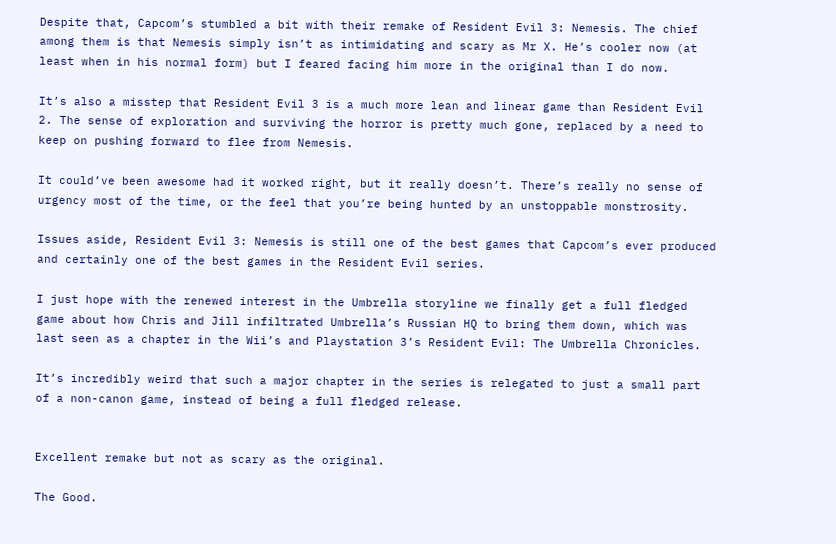Despite that, Capcom’s stumbled a bit with their remake of Resident Evil 3: Nemesis. The chief among them is that Nemesis simply isn’t as intimidating and scary as Mr X. He’s cooler now (at least when in his normal form) but I feared facing him more in the original than I do now.

It’s also a misstep that Resident Evil 3 is a much more lean and linear game than Resident Evil 2. The sense of exploration and surviving the horror is pretty much gone, replaced by a need to keep on pushing forward to flee from Nemesis.

It could’ve been awesome had it worked right, but it really doesn’t. There’s really no sense of urgency most of the time, or the feel that you’re being hunted by an unstoppable monstrosity.

Issues aside, Resident Evil 3: Nemesis is still one of the best games that Capcom’s ever produced and certainly one of the best games in the Resident Evil series.

I just hope with the renewed interest in the Umbrella storyline we finally get a full fledged game about how Chris and Jill infiltrated Umbrella’s Russian HQ to bring them down, which was last seen as a chapter in the Wii’s and Playstation 3’s Resident Evil: The Umbrella Chronicles.

It’s incredibly weird that such a major chapter in the series is relegated to just a small part of a non-canon game, instead of being a full fledged release.


Excellent remake but not as scary as the original.

The Good.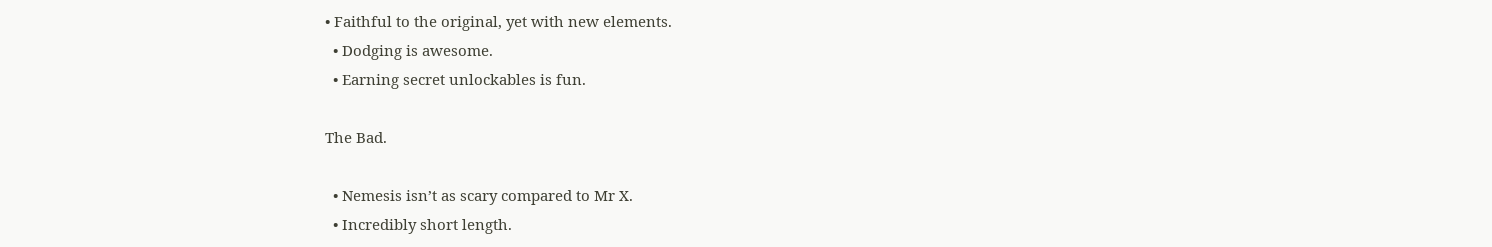• Faithful to the original, yet with new elements.
  • Dodging is awesome.
  • Earning secret unlockables is fun.

The Bad.

  • Nemesis isn’t as scary compared to Mr X.
  • Incredibly short length.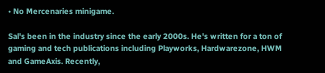• No Mercenaries minigame.

Sal's been in the industry since the early 2000s. He's written for a ton of gaming and tech publications including Playworks, Hardwarezone, HWM and GameAxis. Recently,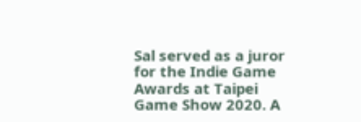Sal served as a juror for the Indie Game Awards at Taipei Game Show 2020. A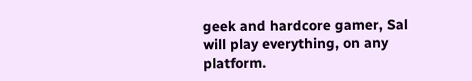geek and hardcore gamer, Sal will play everything, on any platform.